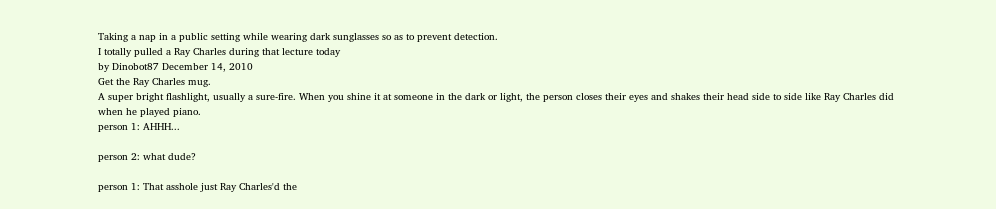Taking a nap in a public setting while wearing dark sunglasses so as to prevent detection.
I totally pulled a Ray Charles during that lecture today
by Dinobot87 December 14, 2010
Get the Ray Charles mug.
A super bright flashlight, usually a sure-fire. When you shine it at someone in the dark or light, the person closes their eyes and shakes their head side to side like Ray Charles did when he played piano.
person 1: AHHH...

person 2: what dude?

person 1: That asshole just Ray Charles'd the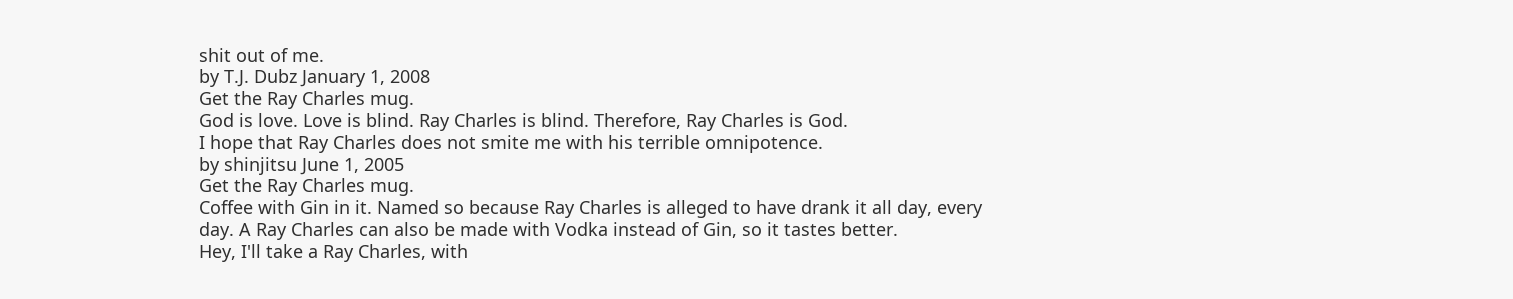shit out of me.
by T.J. Dubz January 1, 2008
Get the Ray Charles mug.
God is love. Love is blind. Ray Charles is blind. Therefore, Ray Charles is God.
I hope that Ray Charles does not smite me with his terrible omnipotence.
by shinjitsu June 1, 2005
Get the Ray Charles mug.
Coffee with Gin in it. Named so because Ray Charles is alleged to have drank it all day, every day. A Ray Charles can also be made with Vodka instead of Gin, so it tastes better.
Hey, I'll take a Ray Charles, with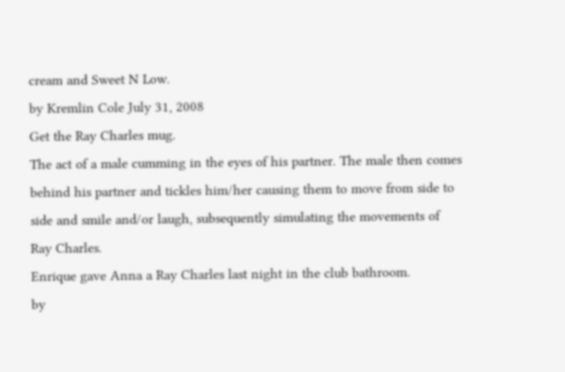cream and Sweet N Low.
by Kremlin Cole July 31, 2008
Get the Ray Charles mug.
The act of a male cumming in the eyes of his partner. The male then comes behind his partner and tickles him/her causing them to move from side to side and smile and/or laugh, subsequently simulating the movements of Ray Charles.
Enrique gave Anna a Ray Charles last night in the club bathroom.
by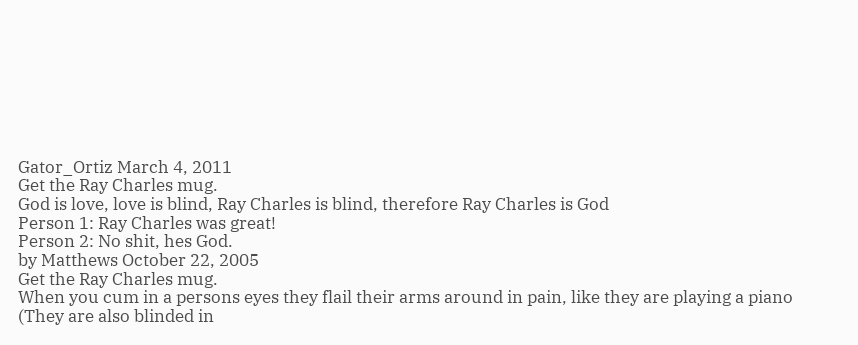Gator_Ortiz March 4, 2011
Get the Ray Charles mug.
God is love, love is blind, Ray Charles is blind, therefore Ray Charles is God
Person 1: Ray Charles was great!
Person 2: No shit, hes God.
by Matthews October 22, 2005
Get the Ray Charles mug.
When you cum in a persons eyes they flail their arms around in pain, like they are playing a piano (They are also blinded in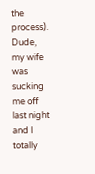the process).
Dude, my wife was sucking me off last night and I totally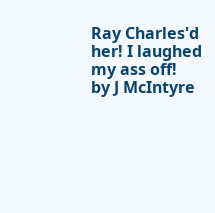Ray Charles'd her! I laughed my ass off!
by J McIntyre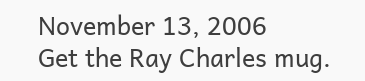November 13, 2006
Get the Ray Charles mug.